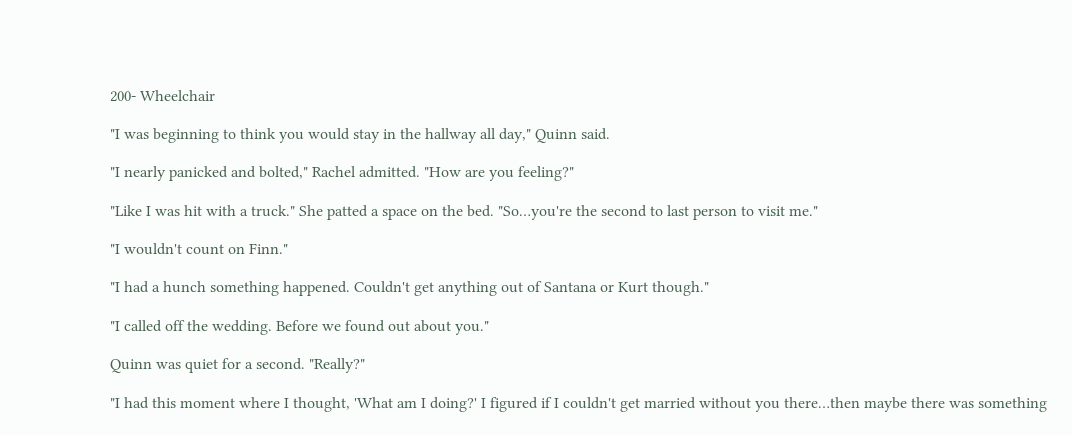200- Wheelchair

"I was beginning to think you would stay in the hallway all day," Quinn said.

"I nearly panicked and bolted," Rachel admitted. "How are you feeling?"

"Like I was hit with a truck." She patted a space on the bed. "So…you're the second to last person to visit me."

"I wouldn't count on Finn."

"I had a hunch something happened. Couldn't get anything out of Santana or Kurt though."

"I called off the wedding. Before we found out about you."

Quinn was quiet for a second. "Really?"

"I had this moment where I thought, 'What am I doing?' I figured if I couldn't get married without you there…then maybe there was something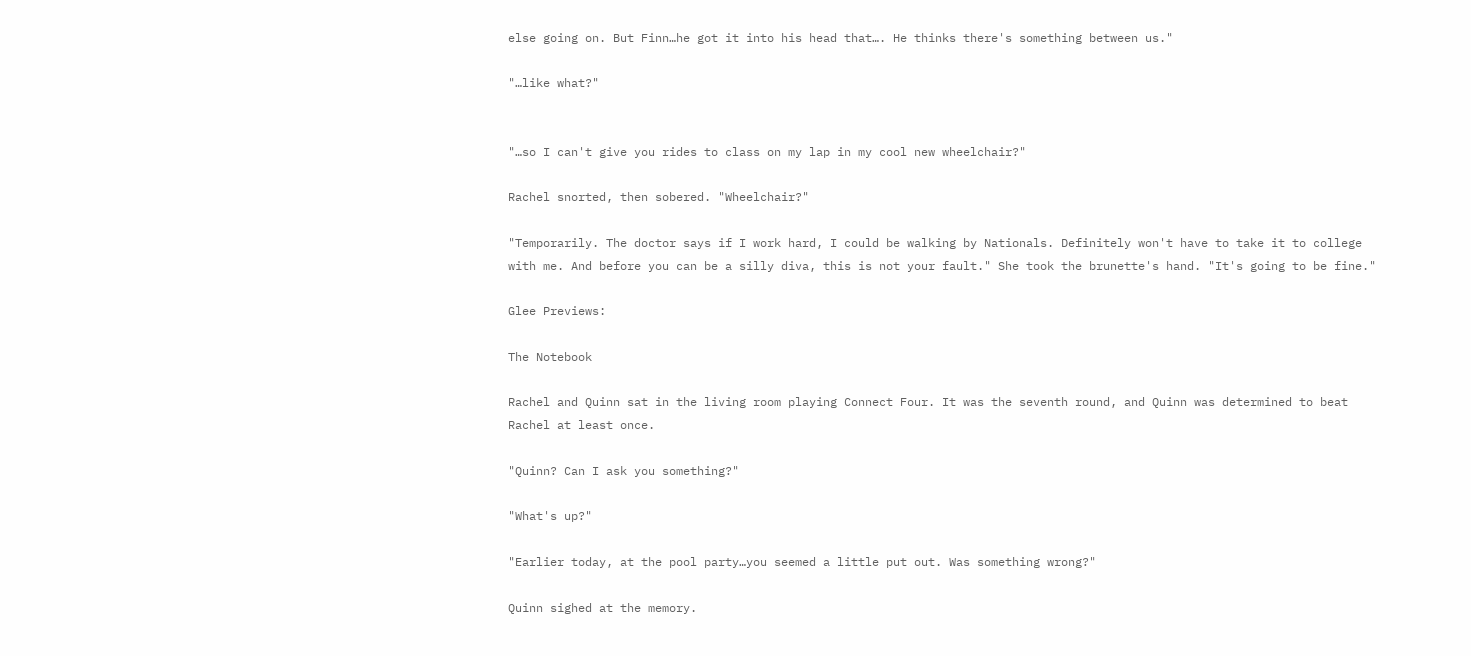else going on. But Finn…he got it into his head that…. He thinks there's something between us."

"…like what?"


"…so I can't give you rides to class on my lap in my cool new wheelchair?"

Rachel snorted, then sobered. "Wheelchair?"

"Temporarily. The doctor says if I work hard, I could be walking by Nationals. Definitely won't have to take it to college with me. And before you can be a silly diva, this is not your fault." She took the brunette's hand. "It's going to be fine."

Glee Previews:

The Notebook

Rachel and Quinn sat in the living room playing Connect Four. It was the seventh round, and Quinn was determined to beat Rachel at least once.

"Quinn? Can I ask you something?"

"What's up?"

"Earlier today, at the pool party…you seemed a little put out. Was something wrong?"

Quinn sighed at the memory.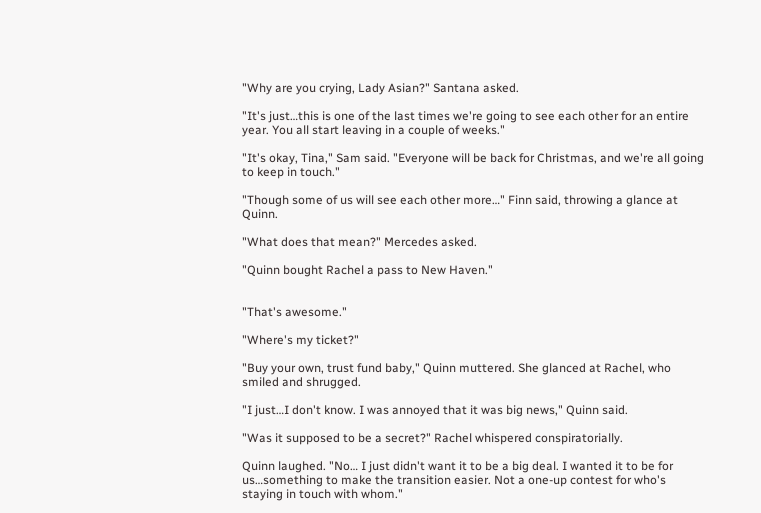"Why are you crying, Lady Asian?" Santana asked.

"It's just…this is one of the last times we're going to see each other for an entire year. You all start leaving in a couple of weeks."

"It's okay, Tina," Sam said. "Everyone will be back for Christmas, and we're all going to keep in touch."

"Though some of us will see each other more…" Finn said, throwing a glance at Quinn.

"What does that mean?" Mercedes asked.

"Quinn bought Rachel a pass to New Haven."


"That's awesome."

"Where's my ticket?"

"Buy your own, trust fund baby," Quinn muttered. She glanced at Rachel, who smiled and shrugged.

"I just…I don't know. I was annoyed that it was big news," Quinn said.

"Was it supposed to be a secret?" Rachel whispered conspiratorially.

Quinn laughed. "No… I just didn't want it to be a big deal. I wanted it to be for us…something to make the transition easier. Not a one-up contest for who's staying in touch with whom."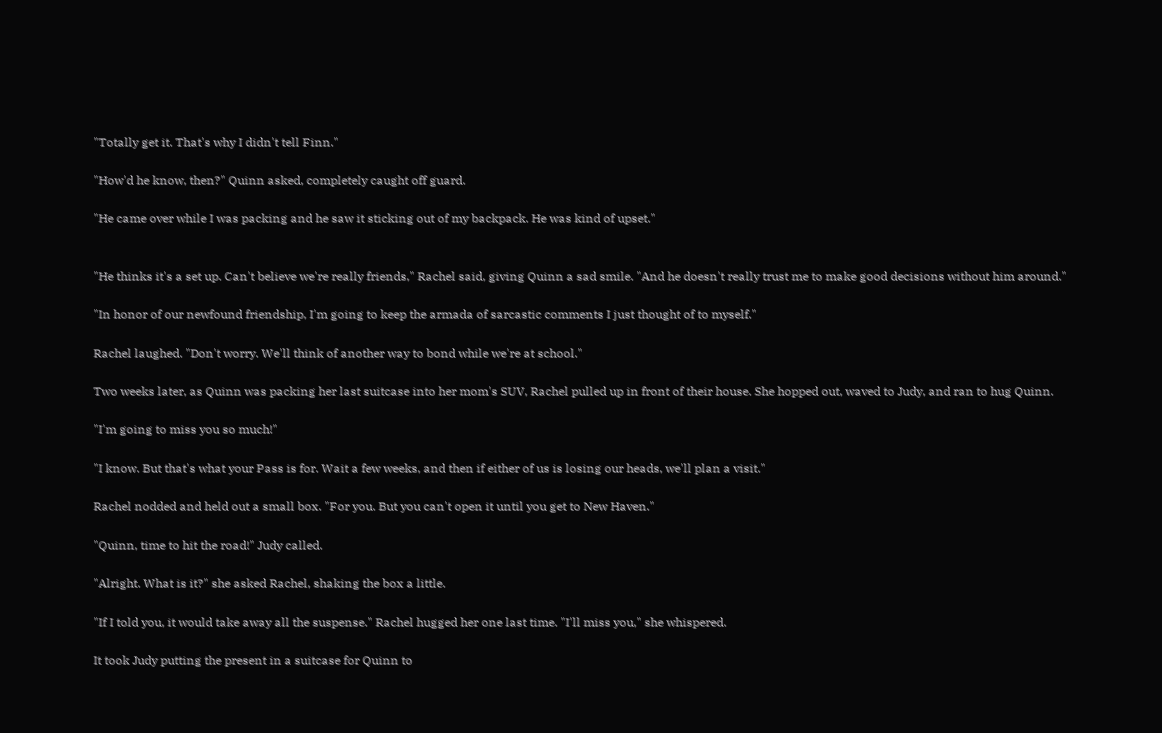"Totally get it. That's why I didn't tell Finn."

"How'd he know, then?" Quinn asked, completely caught off guard.

"He came over while I was packing and he saw it sticking out of my backpack. He was kind of upset."


"He thinks it's a set up. Can't believe we're really friends," Rachel said, giving Quinn a sad smile. "And he doesn't really trust me to make good decisions without him around."

"In honor of our newfound friendship, I'm going to keep the armada of sarcastic comments I just thought of to myself."

Rachel laughed. "Don't worry. We'll think of another way to bond while we're at school."

Two weeks later, as Quinn was packing her last suitcase into her mom's SUV, Rachel pulled up in front of their house. She hopped out, waved to Judy, and ran to hug Quinn.

"I'm going to miss you so much!"

"I know. But that's what your Pass is for. Wait a few weeks, and then if either of us is losing our heads, we'll plan a visit."

Rachel nodded and held out a small box. "For you. But you can't open it until you get to New Haven."

"Quinn, time to hit the road!" Judy called.

"Alright. What is it?" she asked Rachel, shaking the box a little.

"If I told you, it would take away all the suspense." Rachel hugged her one last time. "I'll miss you," she whispered.

It took Judy putting the present in a suitcase for Quinn to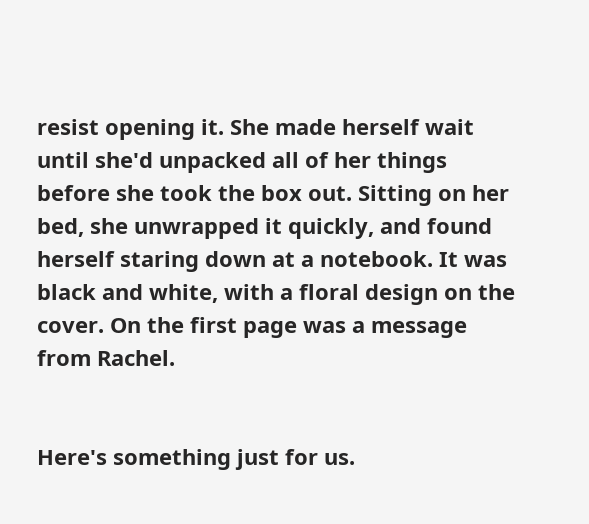resist opening it. She made herself wait until she'd unpacked all of her things before she took the box out. Sitting on her bed, she unwrapped it quickly, and found herself staring down at a notebook. It was black and white, with a floral design on the cover. On the first page was a message from Rachel.


Here's something just for us.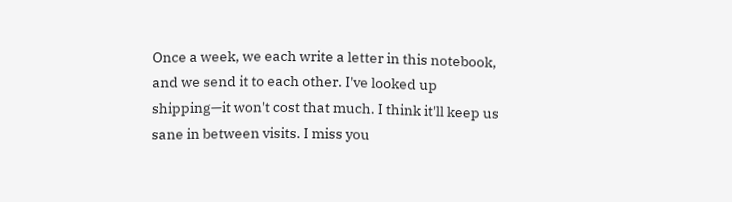Once a week, we each write a letter in this notebook, and we send it to each other. I've looked up shipping—it won't cost that much. I think it'll keep us sane in between visits. I miss you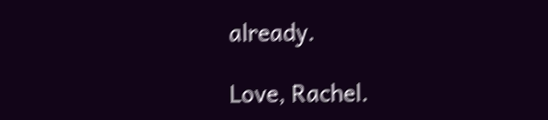already.

Love, Rachel.